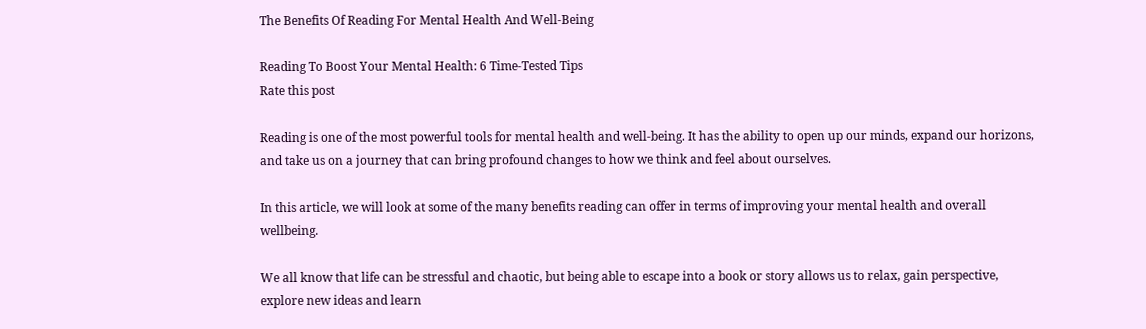The Benefits Of Reading For Mental Health And Well-Being

Reading To Boost Your Mental Health: 6 Time-Tested Tips
Rate this post

Reading is one of the most powerful tools for mental health and well-being. It has the ability to open up our minds, expand our horizons, and take us on a journey that can bring profound changes to how we think and feel about ourselves.

In this article, we will look at some of the many benefits reading can offer in terms of improving your mental health and overall wellbeing.

We all know that life can be stressful and chaotic, but being able to escape into a book or story allows us to relax, gain perspective, explore new ideas and learn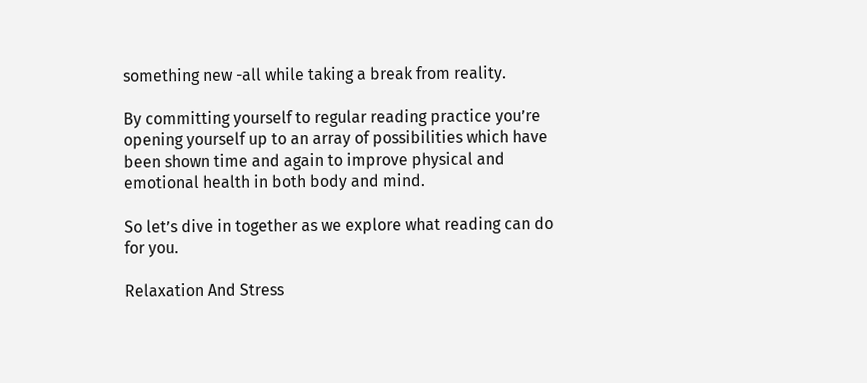something new -all while taking a break from reality.

By committing yourself to regular reading practice you’re opening yourself up to an array of possibilities which have been shown time and again to improve physical and emotional health in both body and mind.

So let’s dive in together as we explore what reading can do for you.

Relaxation And Stress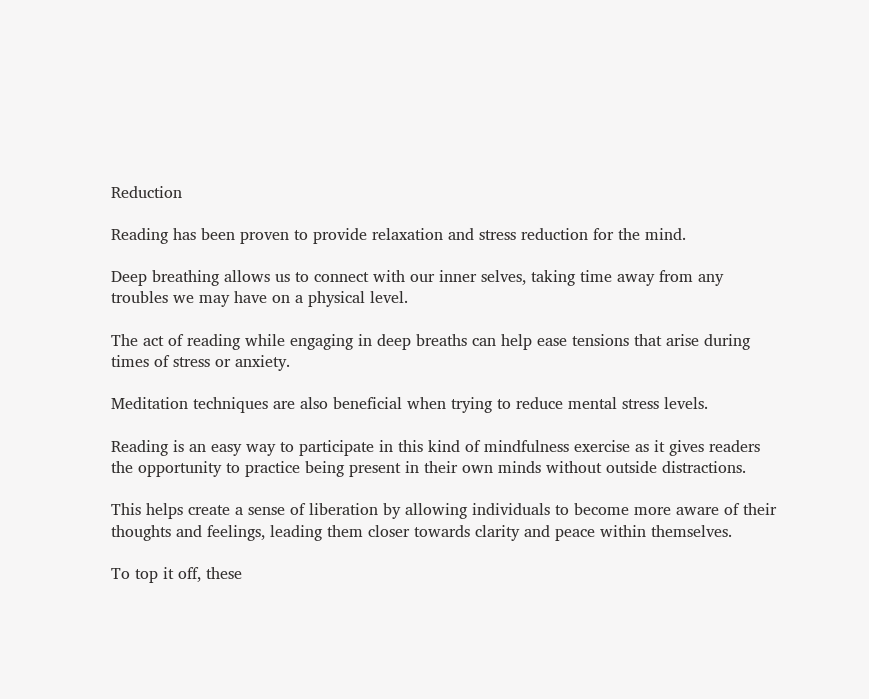Reduction

Reading has been proven to provide relaxation and stress reduction for the mind.

Deep breathing allows us to connect with our inner selves, taking time away from any troubles we may have on a physical level.

The act of reading while engaging in deep breaths can help ease tensions that arise during times of stress or anxiety.

Meditation techniques are also beneficial when trying to reduce mental stress levels.

Reading is an easy way to participate in this kind of mindfulness exercise as it gives readers the opportunity to practice being present in their own minds without outside distractions.

This helps create a sense of liberation by allowing individuals to become more aware of their thoughts and feelings, leading them closer towards clarity and peace within themselves.

To top it off, these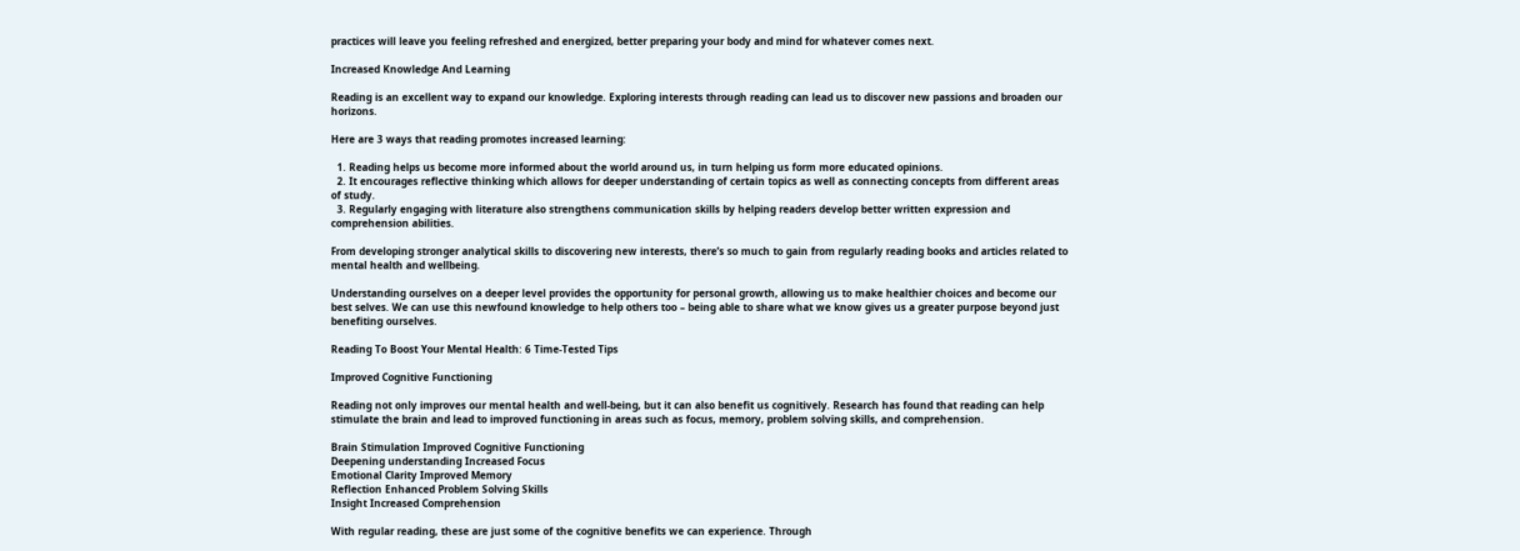practices will leave you feeling refreshed and energized, better preparing your body and mind for whatever comes next.

Increased Knowledge And Learning

Reading is an excellent way to expand our knowledge. Exploring interests through reading can lead us to discover new passions and broaden our horizons.

Here are 3 ways that reading promotes increased learning:

  1. Reading helps us become more informed about the world around us, in turn helping us form more educated opinions.
  2. It encourages reflective thinking which allows for deeper understanding of certain topics as well as connecting concepts from different areas of study.
  3. Regularly engaging with literature also strengthens communication skills by helping readers develop better written expression and comprehension abilities.

From developing stronger analytical skills to discovering new interests, there’s so much to gain from regularly reading books and articles related to mental health and wellbeing.

Understanding ourselves on a deeper level provides the opportunity for personal growth, allowing us to make healthier choices and become our best selves. We can use this newfound knowledge to help others too – being able to share what we know gives us a greater purpose beyond just benefiting ourselves.

Reading To Boost Your Mental Health: 6 Time-Tested Tips

Improved Cognitive Functioning

Reading not only improves our mental health and well-being, but it can also benefit us cognitively. Research has found that reading can help stimulate the brain and lead to improved functioning in areas such as focus, memory, problem solving skills, and comprehension.

Brain Stimulation Improved Cognitive Functioning
Deepening understanding Increased Focus
Emotional Clarity Improved Memory
Reflection Enhanced Problem Solving Skills
Insight Increased Comprehension

With regular reading, these are just some of the cognitive benefits we can experience. Through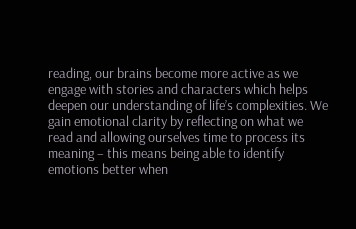reading, our brains become more active as we engage with stories and characters which helps deepen our understanding of life’s complexities. We gain emotional clarity by reflecting on what we read and allowing ourselves time to process its meaning – this means being able to identify emotions better when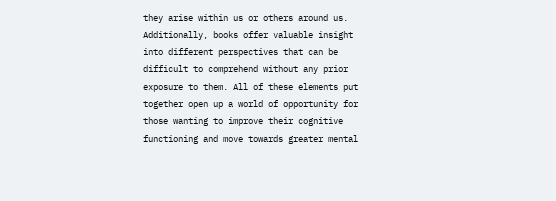they arise within us or others around us. Additionally, books offer valuable insight into different perspectives that can be difficult to comprehend without any prior exposure to them. All of these elements put together open up a world of opportunity for those wanting to improve their cognitive functioning and move towards greater mental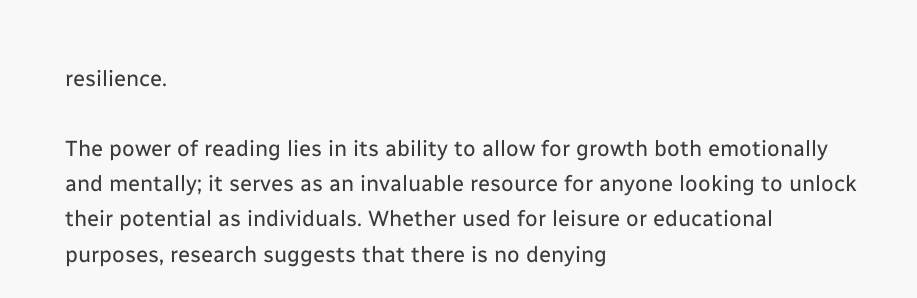resilience.

The power of reading lies in its ability to allow for growth both emotionally and mentally; it serves as an invaluable resource for anyone looking to unlock their potential as individuals. Whether used for leisure or educational purposes, research suggests that there is no denying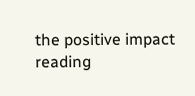the positive impact reading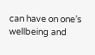can have on one’s wellbeing and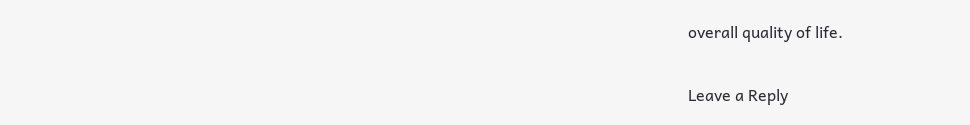overall quality of life.

Leave a Reply